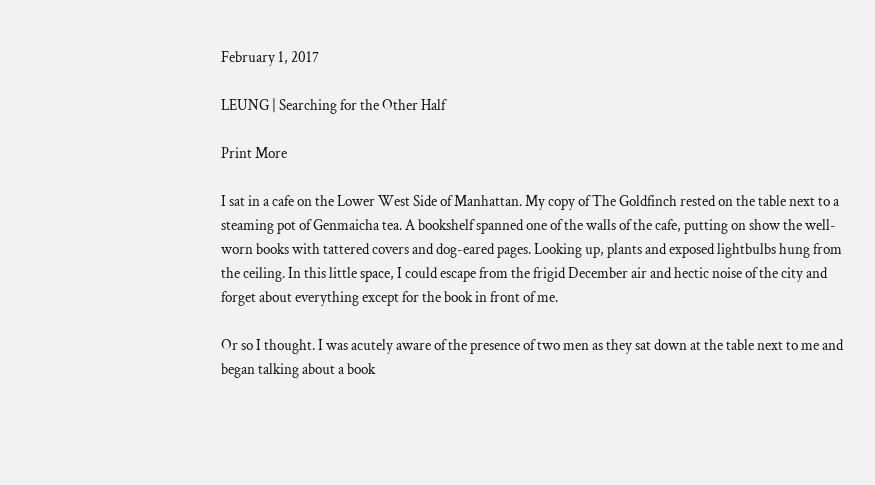February 1, 2017

LEUNG | Searching for the Other Half

Print More

I sat in a cafe on the Lower West Side of Manhattan. My copy of The Goldfinch rested on the table next to a steaming pot of Genmaicha tea. A bookshelf spanned one of the walls of the cafe, putting on show the well-worn books with tattered covers and dog-eared pages. Looking up, plants and exposed lightbulbs hung from the ceiling. In this little space, I could escape from the frigid December air and hectic noise of the city and forget about everything except for the book in front of me.

Or so I thought. I was acutely aware of the presence of two men as they sat down at the table next to me and began talking about a book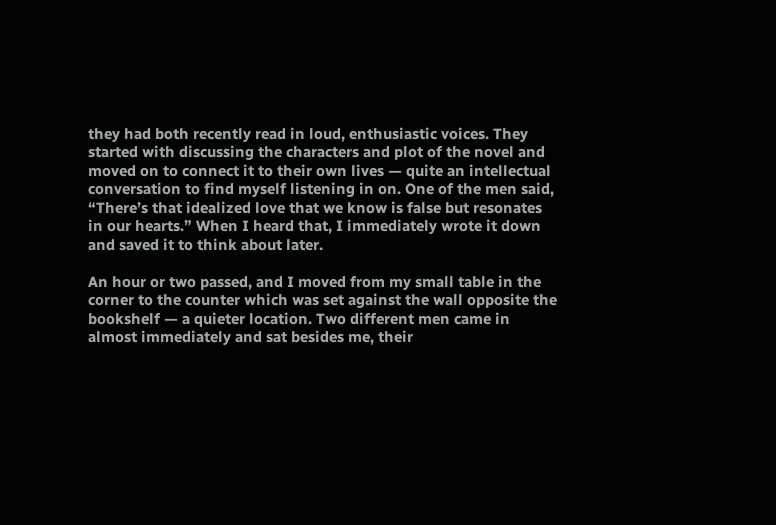they had both recently read in loud, enthusiastic voices. They started with discussing the characters and plot of the novel and moved on to connect it to their own lives — quite an intellectual conversation to find myself listening in on. One of the men said, “There’s that idealized love that we know is false but resonates in our hearts.” When I heard that, I immediately wrote it down and saved it to think about later.

An hour or two passed, and I moved from my small table in the corner to the counter which was set against the wall opposite the bookshelf — a quieter location. Two different men came in almost immediately and sat besides me, their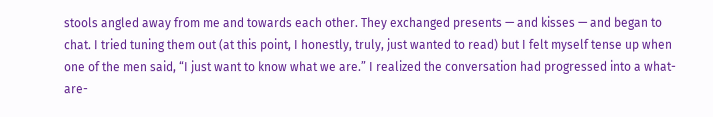stools angled away from me and towards each other. They exchanged presents — and kisses — and began to chat. I tried tuning them out (at this point, I honestly, truly, just wanted to read) but I felt myself tense up when one of the men said, “I just want to know what we are.” I realized the conversation had progressed into a what-are-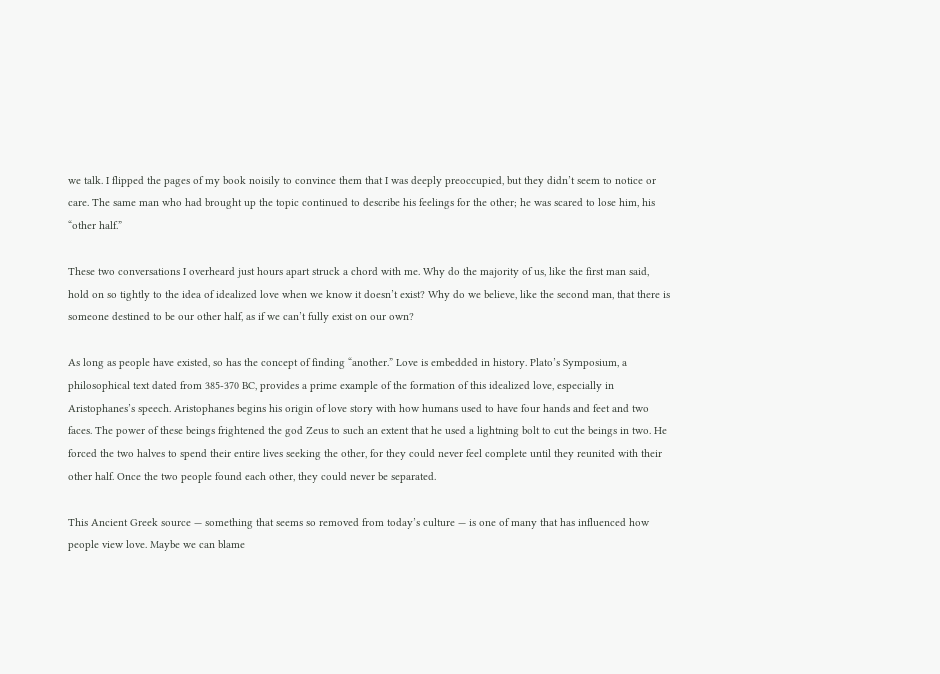we talk. I flipped the pages of my book noisily to convince them that I was deeply preoccupied, but they didn’t seem to notice or care. The same man who had brought up the topic continued to describe his feelings for the other; he was scared to lose him, his “other half.”

These two conversations I overheard just hours apart struck a chord with me. Why do the majority of us, like the first man said, hold on so tightly to the idea of idealized love when we know it doesn’t exist? Why do we believe, like the second man, that there is someone destined to be our other half, as if we can’t fully exist on our own?

As long as people have existed, so has the concept of finding “another.” Love is embedded in history. Plato’s Symposium, a philosophical text dated from 385-370 BC, provides a prime example of the formation of this idealized love, especially in Aristophanes’s speech. Aristophanes begins his origin of love story with how humans used to have four hands and feet and two faces. The power of these beings frightened the god Zeus to such an extent that he used a lightning bolt to cut the beings in two. He forced the two halves to spend their entire lives seeking the other, for they could never feel complete until they reunited with their other half. Once the two people found each other, they could never be separated.

This Ancient Greek source — something that seems so removed from today’s culture — is one of many that has influenced how people view love. Maybe we can blame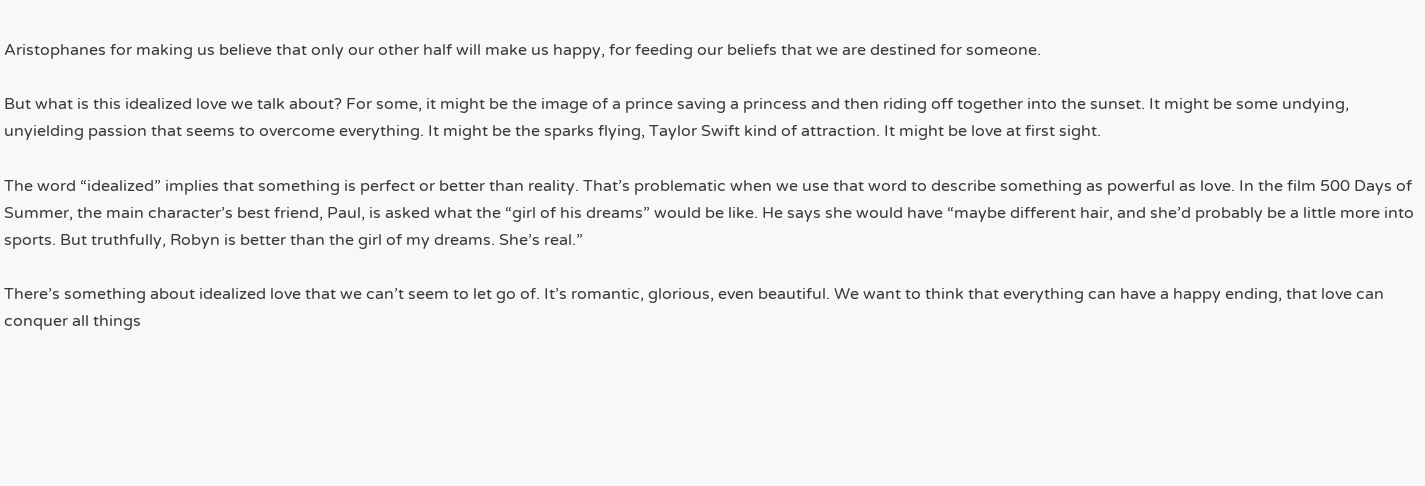Aristophanes for making us believe that only our other half will make us happy, for feeding our beliefs that we are destined for someone.

But what is this idealized love we talk about? For some, it might be the image of a prince saving a princess and then riding off together into the sunset. It might be some undying, unyielding passion that seems to overcome everything. It might be the sparks flying, Taylor Swift kind of attraction. It might be love at first sight.

The word “idealized” implies that something is perfect or better than reality. That’s problematic when we use that word to describe something as powerful as love. In the film 500 Days of Summer, the main character’s best friend, Paul, is asked what the “girl of his dreams” would be like. He says she would have “maybe different hair, and she’d probably be a little more into sports. But truthfully, Robyn is better than the girl of my dreams. She’s real.”

There’s something about idealized love that we can’t seem to let go of. It’s romantic, glorious, even beautiful. We want to think that everything can have a happy ending, that love can conquer all things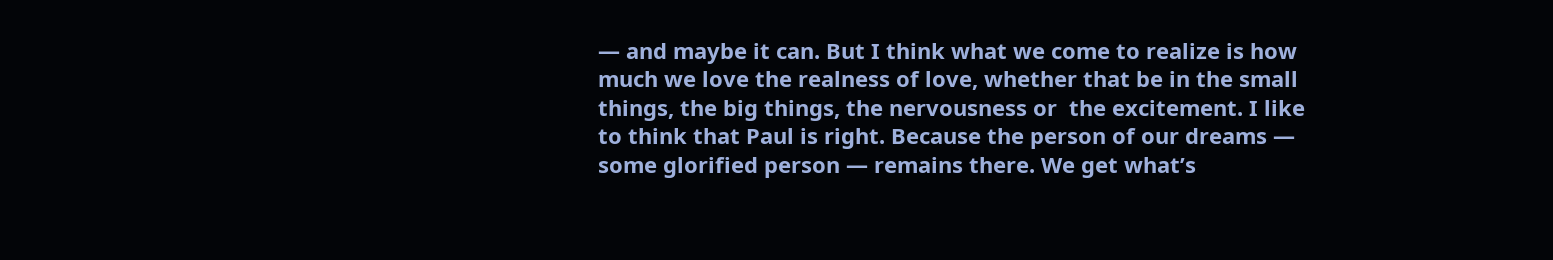— and maybe it can. But I think what we come to realize is how much we love the realness of love, whether that be in the small things, the big things, the nervousness or  the excitement. I like to think that Paul is right. Because the person of our dreams — some glorified person — remains there. We get what’s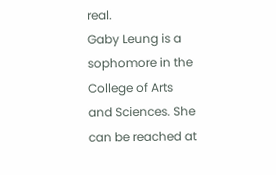real.
Gaby Leung is a sophomore in the College of Arts and Sciences. She can be reached at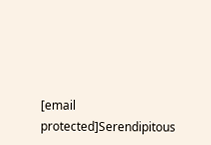[email protected]Serendipitous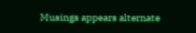Musings appears alternate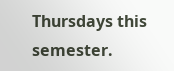Thursdays this semester.